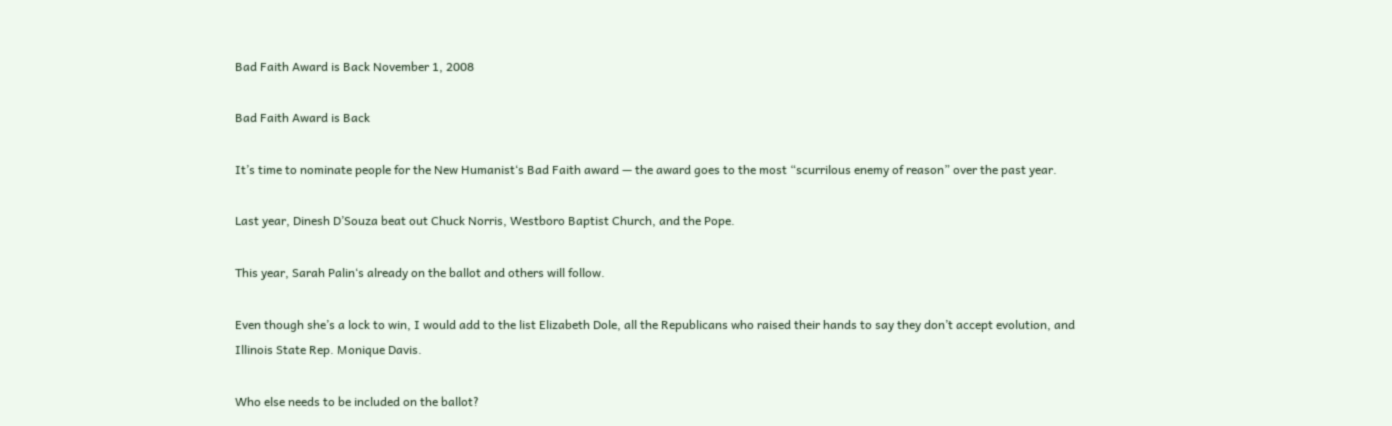Bad Faith Award is Back November 1, 2008

Bad Faith Award is Back

It’s time to nominate people for the New Humanist‘s Bad Faith award — the award goes to the most “scurrilous enemy of reason” over the past year.

Last year, Dinesh D’Souza beat out Chuck Norris, Westboro Baptist Church, and the Pope.

This year, Sarah Palin‘s already on the ballot and others will follow.

Even though she’s a lock to win, I would add to the list Elizabeth Dole, all the Republicans who raised their hands to say they don’t accept evolution, and Illinois State Rep. Monique Davis.

Who else needs to be included on the ballot?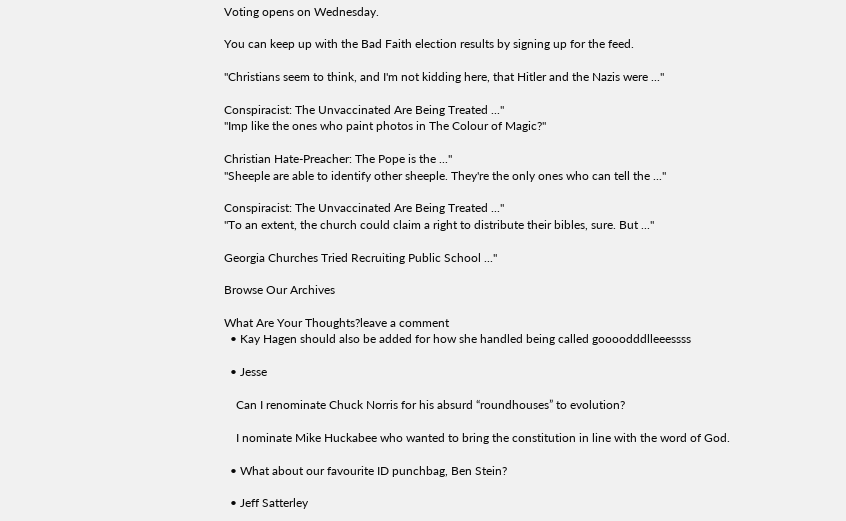Voting opens on Wednesday.

You can keep up with the Bad Faith election results by signing up for the feed.

"Christians seem to think, and I'm not kidding here, that Hitler and the Nazis were ..."

Conspiracist: The Unvaccinated Are Being Treated ..."
"Imp like the ones who paint photos in The Colour of Magic?"

Christian Hate-Preacher: The Pope is the ..."
"Sheeple are able to identify other sheeple. They're the only ones who can tell the ..."

Conspiracist: The Unvaccinated Are Being Treated ..."
"To an extent, the church could claim a right to distribute their bibles, sure. But ..."

Georgia Churches Tried Recruiting Public School ..."

Browse Our Archives

What Are Your Thoughts?leave a comment
  • Kay Hagen should also be added for how she handled being called goooodddlleeessss

  • Jesse

    Can I renominate Chuck Norris for his absurd “roundhouses” to evolution?

    I nominate Mike Huckabee who wanted to bring the constitution in line with the word of God.

  • What about our favourite ID punchbag, Ben Stein?

  • Jeff Satterley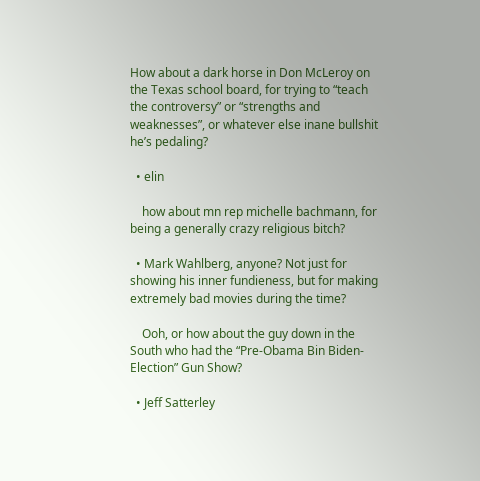How about a dark horse in Don McLeroy on the Texas school board, for trying to “teach the controversy” or “strengths and weaknesses”, or whatever else inane bullshit he’s pedaling?

  • elin

    how about mn rep michelle bachmann, for being a generally crazy religious bitch?

  • Mark Wahlberg, anyone? Not just for showing his inner fundieness, but for making extremely bad movies during the time?

    Ooh, or how about the guy down in the South who had the “Pre-Obama Bin Biden-Election” Gun Show?

  • Jeff Satterley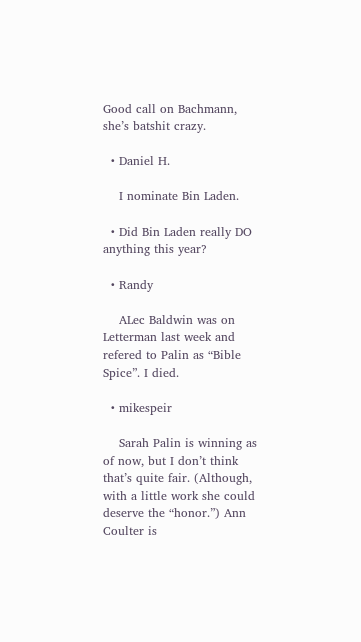Good call on Bachmann, she’s batshit crazy.

  • Daniel H.

    I nominate Bin Laden.

  • Did Bin Laden really DO anything this year?

  • Randy

    ALec Baldwin was on Letterman last week and refered to Palin as “Bible Spice”. I died.

  • mikespeir

    Sarah Palin is winning as of now, but I don’t think that’s quite fair. (Although, with a little work she could deserve the “honor.”) Ann Coulter is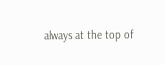always at the top of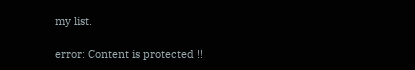my list.

error: Content is protected !!